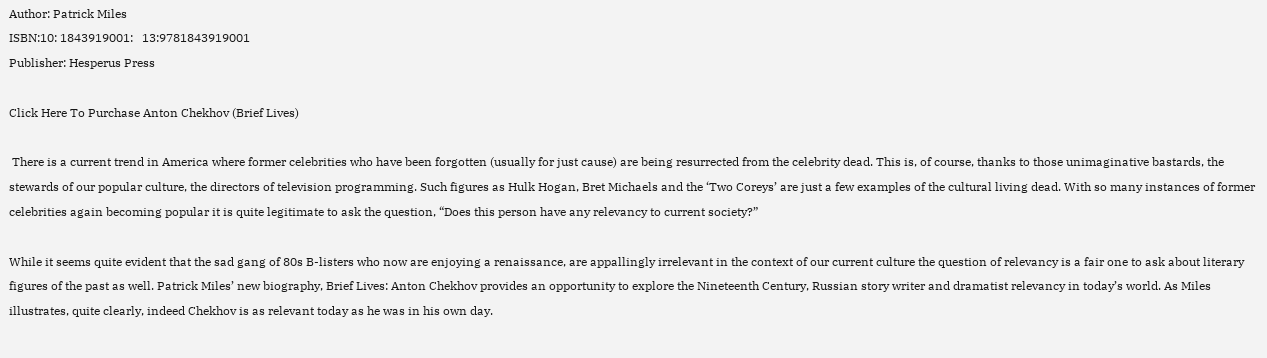Author: Patrick Miles
ISBN:10: 1843919001:   13:9781843919001
Publisher: Hesperus Press

Click Here To Purchase Anton Chekhov (Brief Lives)

 There is a current trend in America where former celebrities who have been forgotten (usually for just cause) are being resurrected from the celebrity dead. This is, of course, thanks to those unimaginative bastards, the stewards of our popular culture, the directors of television programming. Such figures as Hulk Hogan, Bret Michaels and the ‘Two Coreys’ are just a few examples of the cultural living dead. With so many instances of former celebrities again becoming popular it is quite legitimate to ask the question, “Does this person have any relevancy to current society?”

While it seems quite evident that the sad gang of 80s B-listers who now are enjoying a renaissance, are appallingly irrelevant in the context of our current culture the question of relevancy is a fair one to ask about literary figures of the past as well. Patrick Miles’ new biography, Brief Lives: Anton Chekhov provides an opportunity to explore the Nineteenth Century, Russian story writer and dramatist relevancy in today’s world. As Miles illustrates, quite clearly, indeed Chekhov is as relevant today as he was in his own day.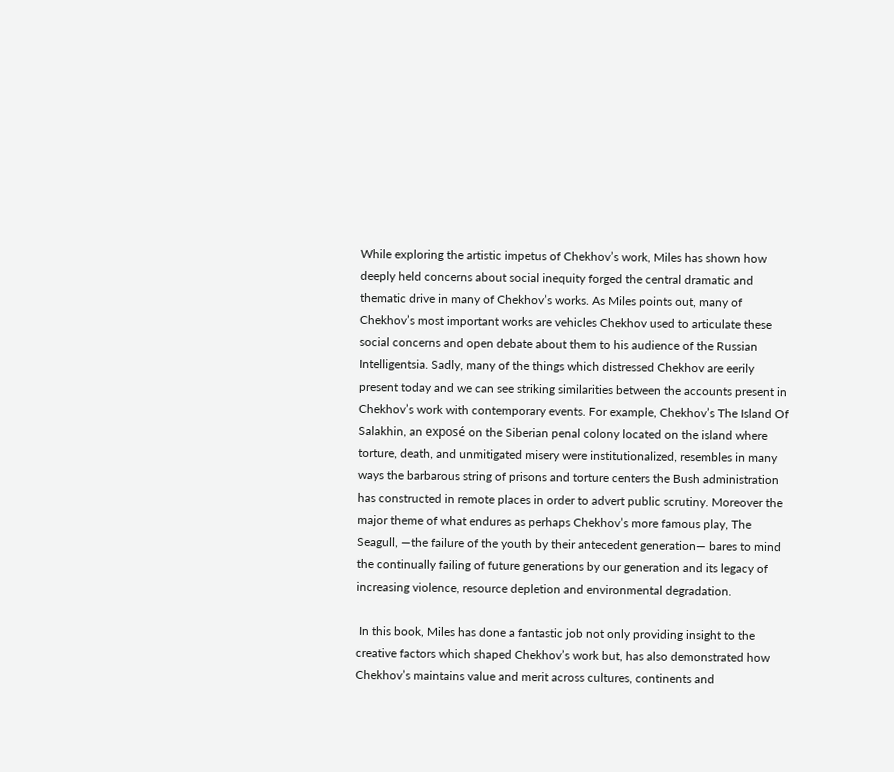While exploring the artistic impetus of Chekhov’s work, Miles has shown how deeply held concerns about social inequity forged the central dramatic and thematic drive in many of Chekhov’s works. As Miles points out, many of Chekhov’s most important works are vehicles Chekhov used to articulate these social concerns and open debate about them to his audience of the Russian Intelligentsia. Sadly, many of the things which distressed Chekhov are eerily present today and we can see striking similarities between the accounts present in Chekhov’s work with contemporary events. For example, Chekhov’s The Island Of Salakhin, an exposé on the Siberian penal colony located on the island where torture, death, and unmitigated misery were institutionalized, resembles in many ways the barbarous string of prisons and torture centers the Bush administration has constructed in remote places in order to advert public scrutiny. Moreover the major theme of what endures as perhaps Chekhov’s more famous play, The Seagull, —the failure of the youth by their antecedent generation— bares to mind the continually failing of future generations by our generation and its legacy of increasing violence, resource depletion and environmental degradation.

 In this book, Miles has done a fantastic job not only providing insight to the creative factors which shaped Chekhov’s work but, has also demonstrated how Chekhov’s maintains value and merit across cultures, continents and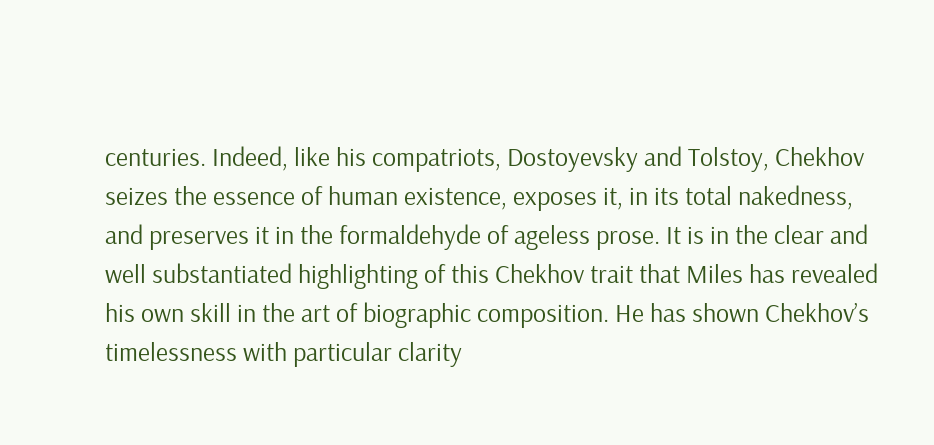centuries. Indeed, like his compatriots, Dostoyevsky and Tolstoy, Chekhov seizes the essence of human existence, exposes it, in its total nakedness, and preserves it in the formaldehyde of ageless prose. It is in the clear and well substantiated highlighting of this Chekhov trait that Miles has revealed his own skill in the art of biographic composition. He has shown Chekhov’s timelessness with particular clarity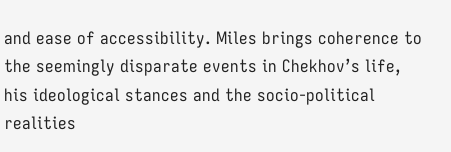and ease of accessibility. Miles brings coherence to the seemingly disparate events in Chekhov’s life, his ideological stances and the socio-political realities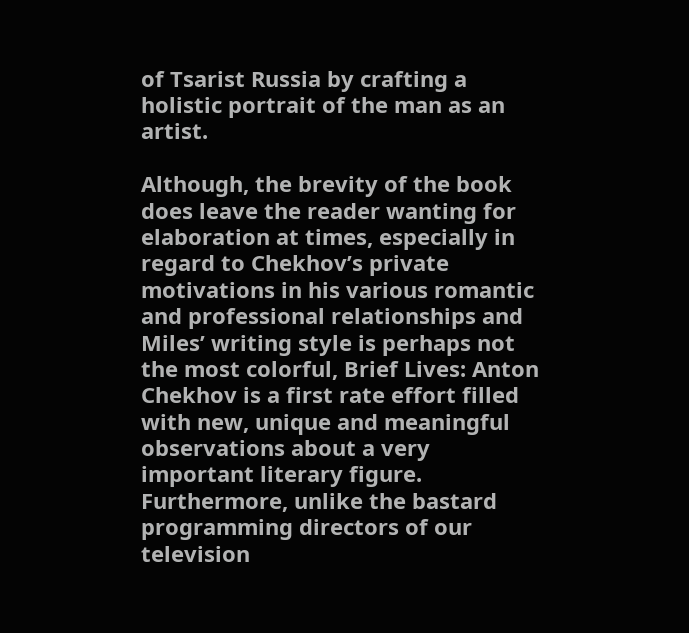of Tsarist Russia by crafting a holistic portrait of the man as an artist.

Although, the brevity of the book does leave the reader wanting for elaboration at times, especially in regard to Chekhov’s private motivations in his various romantic and professional relationships and Miles’ writing style is perhaps not the most colorful, Brief Lives: Anton Chekhov is a first rate effort filled with new, unique and meaningful observations about a very important literary figure. Furthermore, unlike the bastard programming directors of our television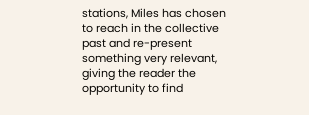stations, Miles has chosen to reach in the collective past and re-present something very relevant, giving the reader the opportunity to find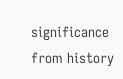significance from history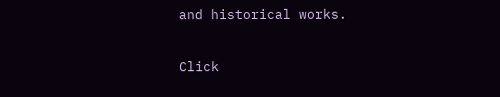and historical works.

Click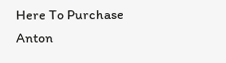Here To Purchase Anton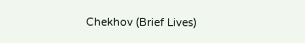Chekhov (Brief Lives)